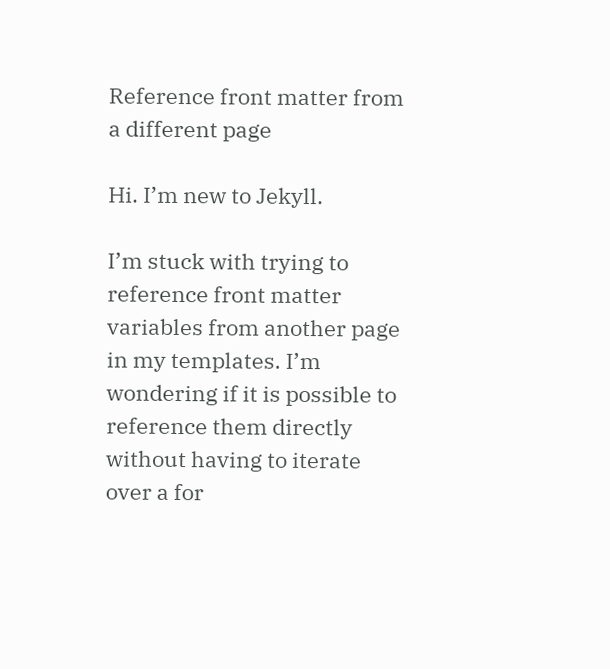Reference front matter from a different page

Hi. I’m new to Jekyll.

I’m stuck with trying to reference front matter variables from another page in my templates. I’m wondering if it is possible to reference them directly without having to iterate over a for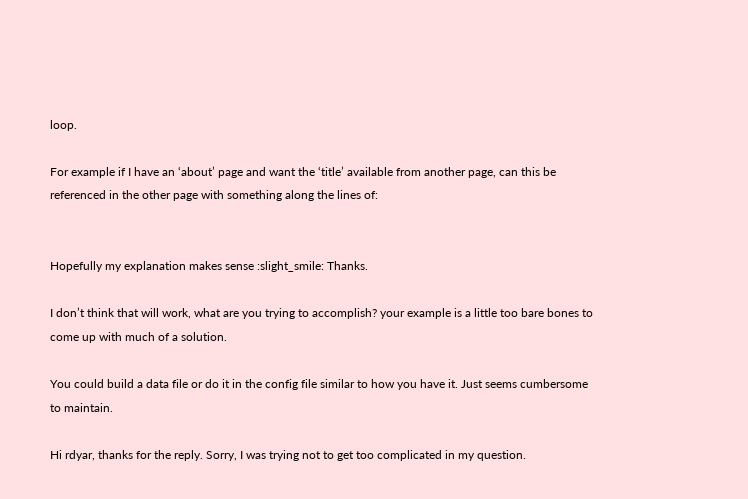loop.

For example if I have an ‘about’ page and want the ‘title’ available from another page, can this be referenced in the other page with something along the lines of:


Hopefully my explanation makes sense :slight_smile: Thanks.

I don’t think that will work, what are you trying to accomplish? your example is a little too bare bones to come up with much of a solution.

You could build a data file or do it in the config file similar to how you have it. Just seems cumbersome to maintain.

Hi rdyar, thanks for the reply. Sorry, I was trying not to get too complicated in my question.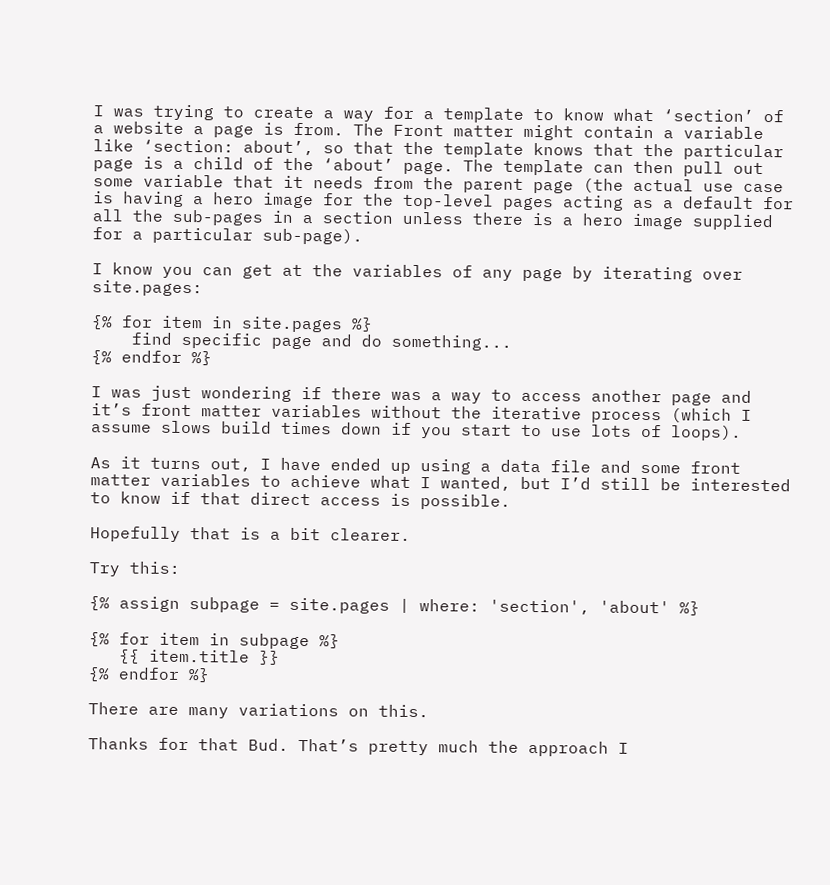I was trying to create a way for a template to know what ‘section’ of a website a page is from. The Front matter might contain a variable like ‘section: about’, so that the template knows that the particular page is a child of the ‘about’ page. The template can then pull out some variable that it needs from the parent page (the actual use case is having a hero image for the top-level pages acting as a default for all the sub-pages in a section unless there is a hero image supplied for a particular sub-page).

I know you can get at the variables of any page by iterating over site.pages:

{% for item in site.pages %}
    find specific page and do something...
{% endfor %}

I was just wondering if there was a way to access another page and it’s front matter variables without the iterative process (which I assume slows build times down if you start to use lots of loops).

As it turns out, I have ended up using a data file and some front matter variables to achieve what I wanted, but I’d still be interested to know if that direct access is possible.

Hopefully that is a bit clearer.

Try this:

{% assign subpage = site.pages | where: 'section', 'about' %}

{% for item in subpage %}
   {{ item.title }}
{% endfor %}

There are many variations on this.

Thanks for that Bud. That’s pretty much the approach I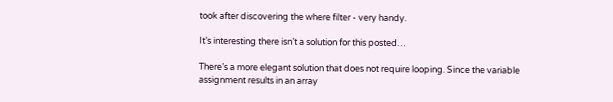took after discovering the where filter - very handy.

It’s interesting there isn’t a solution for this posted…

There’s a more elegant solution that does not require looping. Since the variable assignment results in an array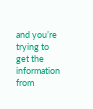and you’re trying to get the information from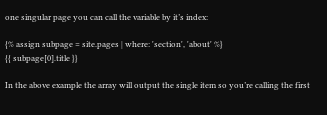one singular page you can call the variable by it’s index:

{% assign subpage = site.pages | where: 'section', 'about' %}
{{ subpage[0].title }}

In the above example the array will output the single item so you’re calling the first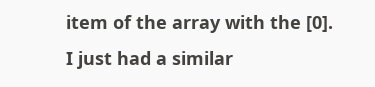item of the array with the [0]. I just had a similar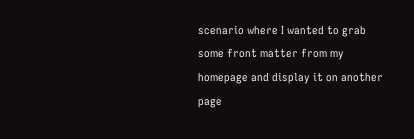scenario where I wanted to grab some front matter from my homepage and display it on another page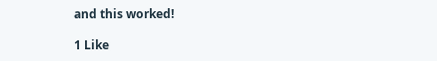and this worked!

1 Like